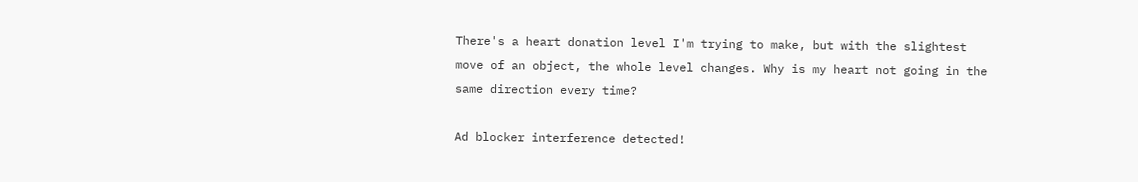There's a heart donation level I'm trying to make, but with the slightest move of an object, the whole level changes. Why is my heart not going in the same direction every time?

Ad blocker interference detected!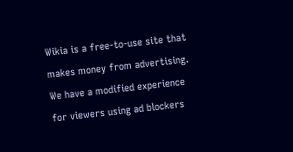Wikia is a free-to-use site that makes money from advertising. We have a modified experience for viewers using ad blockers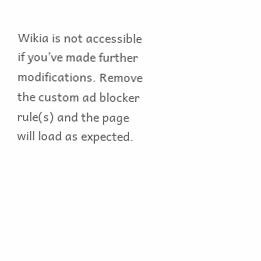Wikia is not accessible if you’ve made further modifications. Remove the custom ad blocker rule(s) and the page will load as expected.